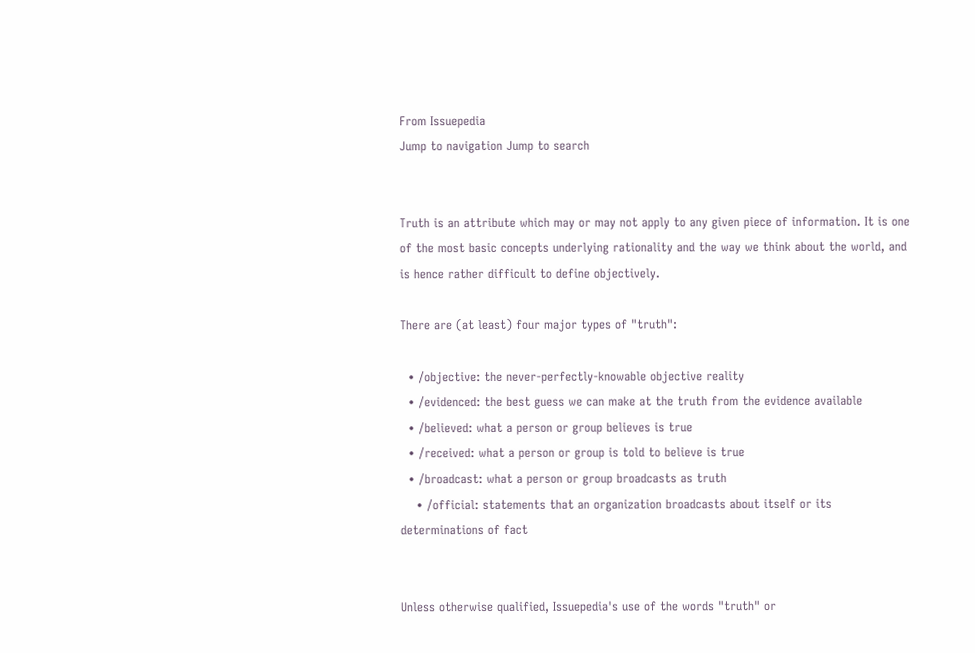From Issuepedia
Jump to navigation Jump to search


Truth is an attribute which may or may not apply to any given piece of information. It is one of the most basic concepts underlying rationality and the way we think about the world, and is hence rather difficult to define objectively.

There are (at least) four major types of "truth":

  • /objective: the never-perfectly-knowable objective reality
  • /evidenced: the best guess we can make at the truth from the evidence available
  • /believed: what a person or group believes is true
  • /received: what a person or group is told to believe is true
  • /broadcast: what a person or group broadcasts as truth
    • /official: statements that an organization broadcasts about itself or its determinations of fact


Unless otherwise qualified, Issuepedia's use of the words "truth" or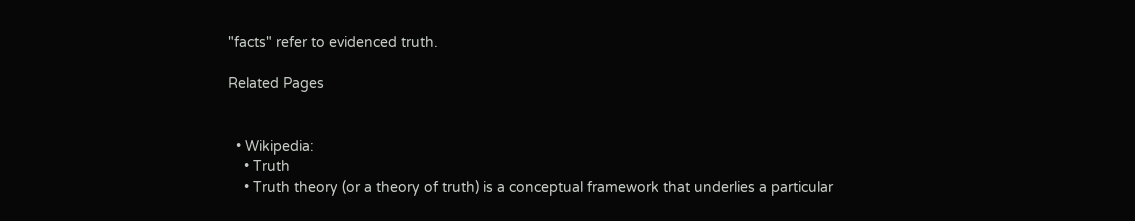"facts" refer to evidenced truth.

Related Pages


  • Wikipedia:
    • Truth
    • Truth theory (or a theory of truth) is a conceptual framework that underlies a particular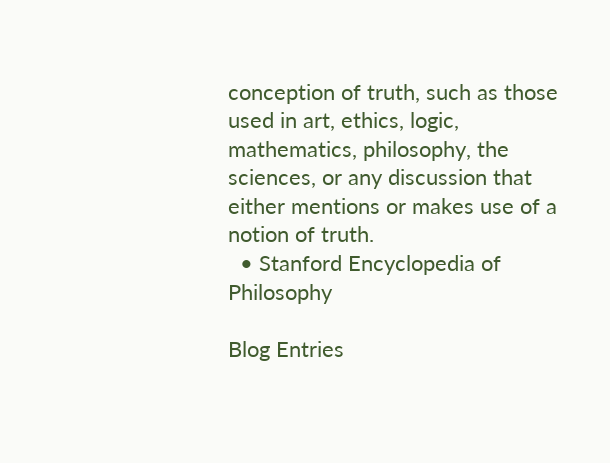conception of truth, such as those used in art, ethics, logic, mathematics, philosophy, the sciences, or any discussion that either mentions or makes use of a notion of truth.
  • Stanford Encyclopedia of Philosophy

Blog Entries